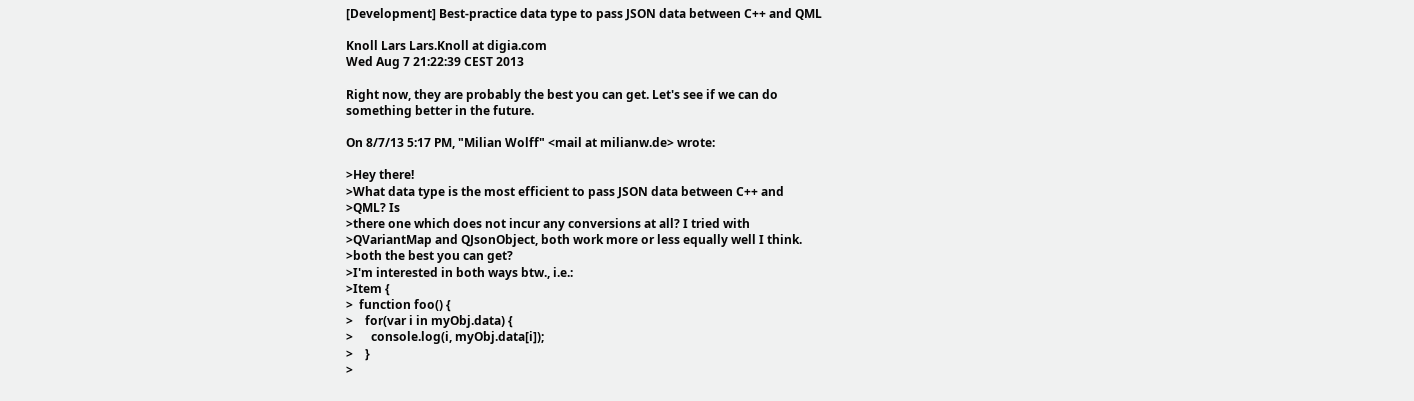[Development] Best-practice data type to pass JSON data between C++ and QML

Knoll Lars Lars.Knoll at digia.com
Wed Aug 7 21:22:39 CEST 2013

Right now, they are probably the best you can get. Let's see if we can do
something better in the future.

On 8/7/13 5:17 PM, "Milian Wolff" <mail at milianw.de> wrote:

>Hey there!
>What data type is the most efficient to pass JSON data between C++ and
>QML? Is
>there one which does not incur any conversions at all? I tried with
>QVariantMap and QJsonObject, both work more or less equally well I think.
>both the best you can get?
>I'm interested in both ways btw., i.e.:
>Item {
>  function foo() {
>    for(var i in myObj.data) {
>      console.log(i, myObj.data[i]);
>    }
>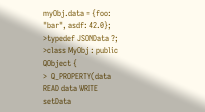myObj.data = {foo: "bar", asdf: 42.0};
>typedef JSONData ?;
>class MyObj : public QObject {
>  Q_PROPERTY(data READ data WRITE setData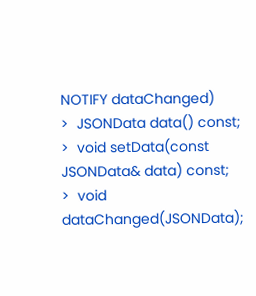NOTIFY dataChanged)
>  JSONData data() const;
>  void setData(const JSONData& data) const;
>  void dataChanged(JSONData);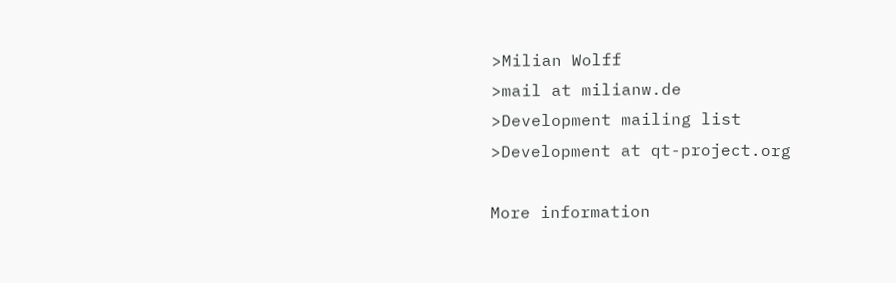>Milian Wolff
>mail at milianw.de
>Development mailing list
>Development at qt-project.org

More information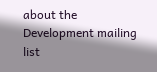about the Development mailing list